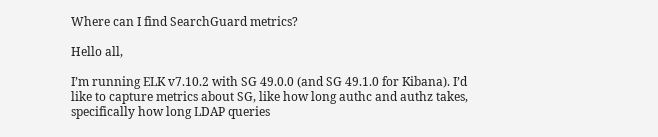Where can I find SearchGuard metrics?

Hello all,

I’m running ELK v7.10.2 with SG 49.0.0 (and SG 49.1.0 for Kibana). I’d like to capture metrics about SG, like how long authc and authz takes, specifically how long LDAP queries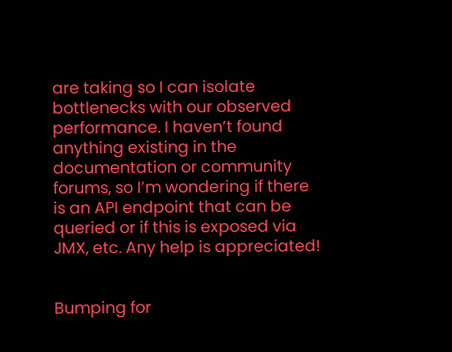are taking so I can isolate bottlenecks with our observed performance. I haven’t found anything existing in the documentation or community forums, so I’m wondering if there is an API endpoint that can be queried or if this is exposed via JMX, etc. Any help is appreciated!


Bumping for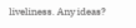liveliness. Any ideas?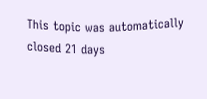This topic was automatically closed 21 days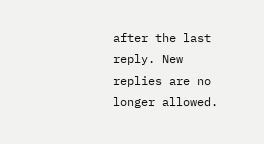after the last reply. New replies are no longer allowed.